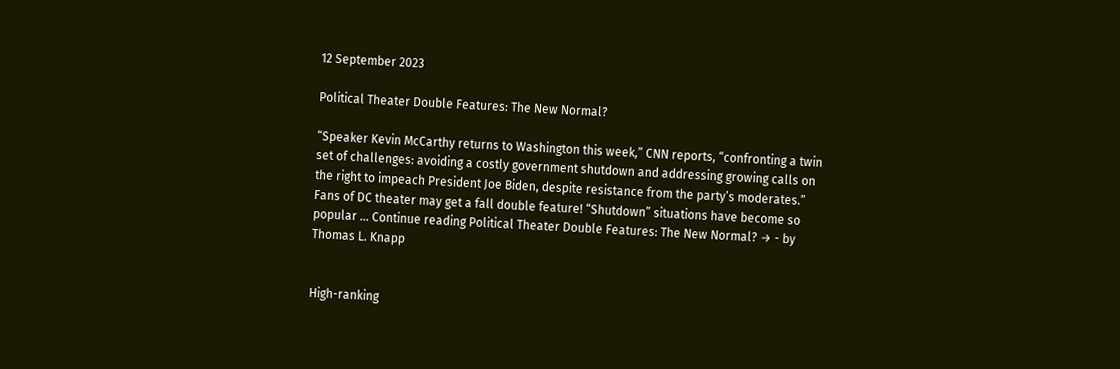12 September 2023

Political Theater Double Features: The New Normal?

“Speaker Kevin McCarthy returns to Washington this week,” CNN reports, “confronting a twin set of challenges: avoiding a costly government shutdown and addressing growing calls on the right to impeach President Joe Biden, despite resistance from the party’s moderates.” Fans of DC theater may get a fall double feature! “Shutdown” situations have become so popular … Continue reading Political Theater Double Features: The New Normal? → - by Thomas L. Knapp


High-ranking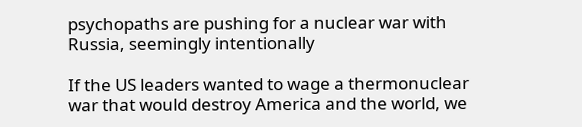psychopaths are pushing for a nuclear war with Russia, seemingly intentionally

If the US leaders wanted to wage a thermonuclear war that would destroy America and the world, we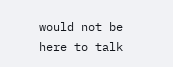would not be here to talk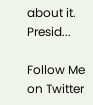about it. Presid...

Follow Me on Twitter